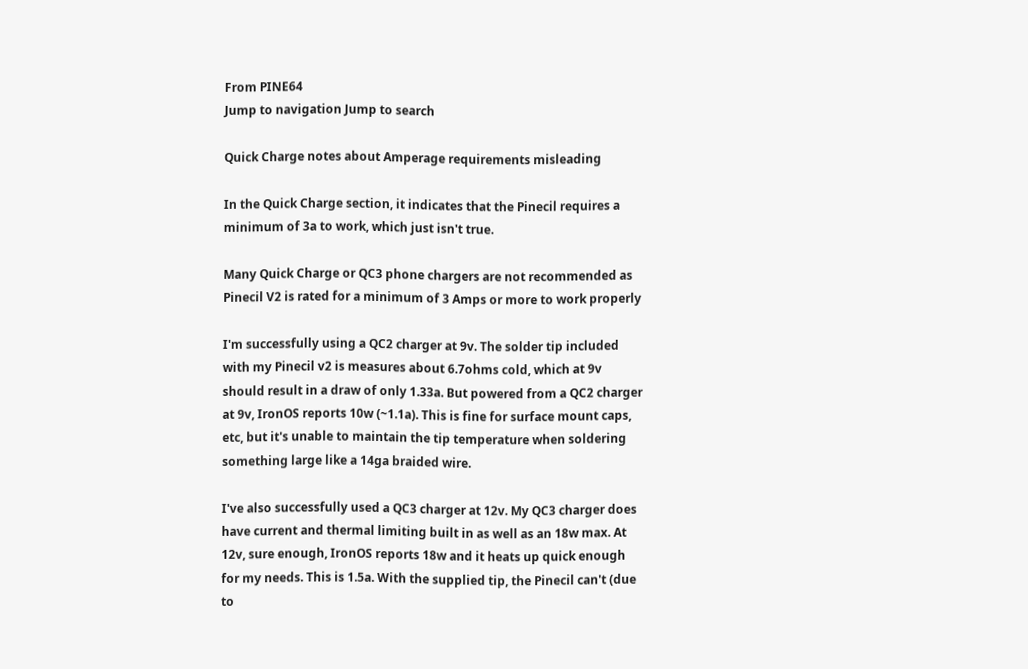From PINE64
Jump to navigation Jump to search

Quick Charge notes about Amperage requirements misleading

In the Quick Charge section, it indicates that the Pinecil requires a minimum of 3a to work, which just isn't true.

Many Quick Charge or QC3 phone chargers are not recommended as Pinecil V2 is rated for a minimum of 3 Amps or more to work properly

I'm successfully using a QC2 charger at 9v. The solder tip included with my Pinecil v2 is measures about 6.7ohms cold, which at 9v should result in a draw of only 1.33a. But powered from a QC2 charger at 9v, IronOS reports 10w (~1.1a). This is fine for surface mount caps, etc, but it's unable to maintain the tip temperature when soldering something large like a 14ga braided wire.

I've also successfully used a QC3 charger at 12v. My QC3 charger does have current and thermal limiting built in as well as an 18w max. At 12v, sure enough, IronOS reports 18w and it heats up quick enough for my needs. This is 1.5a. With the supplied tip, the Pinecil can't (due to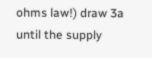ohms law!) draw 3a until the supply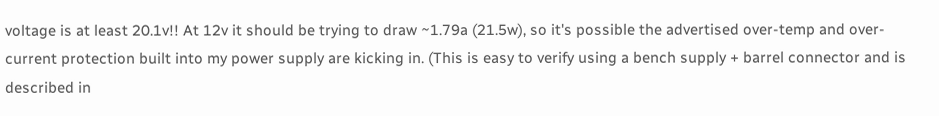voltage is at least 20.1v!! At 12v it should be trying to draw ~1.79a (21.5w), so it's possible the advertised over-temp and over-current protection built into my power supply are kicking in. (This is easy to verify using a bench supply + barrel connector and is described in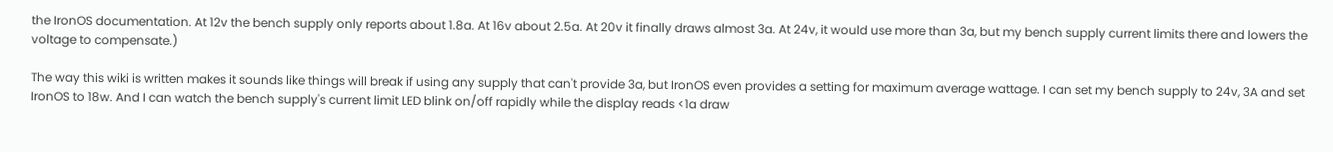the IronOS documentation. At 12v the bench supply only reports about 1.8a. At 16v about 2.5a. At 20v it finally draws almost 3a. At 24v, it would use more than 3a, but my bench supply current limits there and lowers the voltage to compensate.)

The way this wiki is written makes it sounds like things will break if using any supply that can't provide 3a, but IronOS even provides a setting for maximum average wattage. I can set my bench supply to 24v, 3A and set IronOS to 18w. And I can watch the bench supply's current limit LED blink on/off rapidly while the display reads <1a draw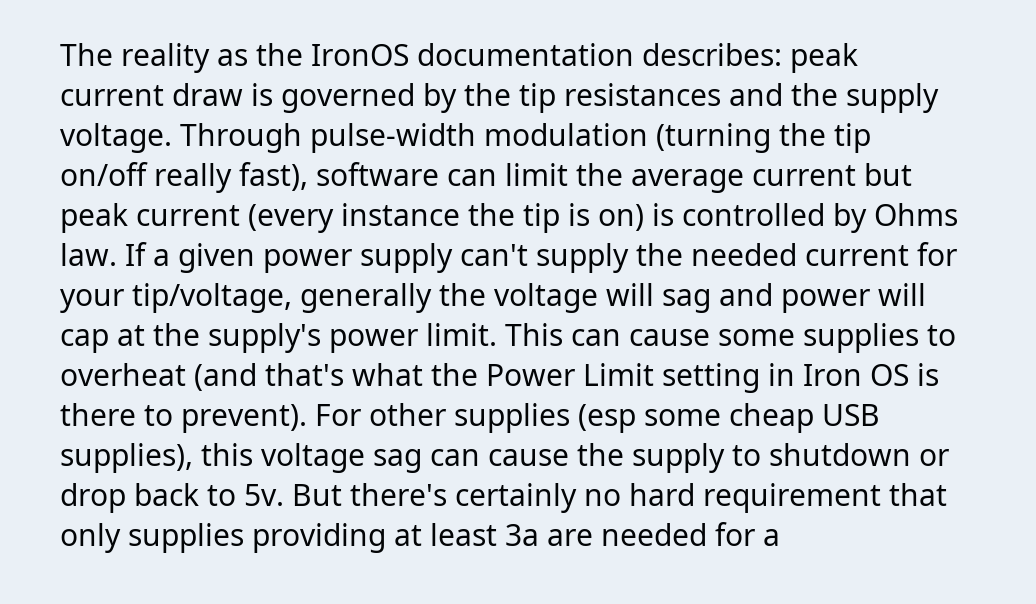The reality as the IronOS documentation describes: peak current draw is governed by the tip resistances and the supply voltage. Through pulse-width modulation (turning the tip on/off really fast), software can limit the average current but peak current (every instance the tip is on) is controlled by Ohms law. If a given power supply can't supply the needed current for your tip/voltage, generally the voltage will sag and power will cap at the supply's power limit. This can cause some supplies to overheat (and that's what the Power Limit setting in Iron OS is there to prevent). For other supplies (esp some cheap USB supplies), this voltage sag can cause the supply to shutdown or drop back to 5v. But there's certainly no hard requirement that only supplies providing at least 3a are needed for a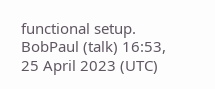functional setup. BobPaul (talk) 16:53, 25 April 2023 (UTC)